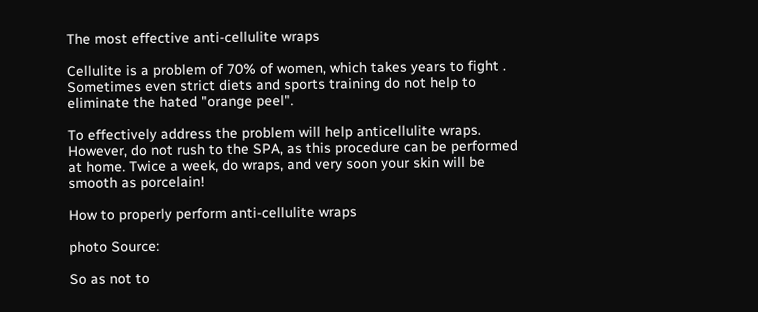The most effective anti-cellulite wraps

Cellulite is a problem of 70% of women, which takes years to fight . Sometimes even strict diets and sports training do not help to eliminate the hated "orange peel".

To effectively address the problem will help anticellulite wraps. However, do not rush to the SPA, as this procedure can be performed at home. Twice a week, do wraps, and very soon your skin will be smooth as porcelain!

How to properly perform anti-cellulite wraps

photo Source:

So as not to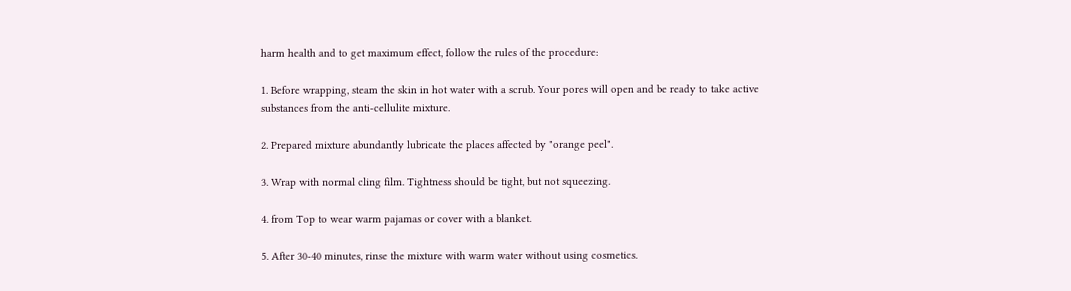harm health and to get maximum effect, follow the rules of the procedure:

1. Before wrapping, steam the skin in hot water with a scrub. Your pores will open and be ready to take active substances from the anti-cellulite mixture.

2. Prepared mixture abundantly lubricate the places affected by "orange peel".

3. Wrap with normal cling film. Tightness should be tight, but not squeezing.

4. from Top to wear warm pajamas or cover with a blanket.

5. After 30-40 minutes, rinse the mixture with warm water without using cosmetics.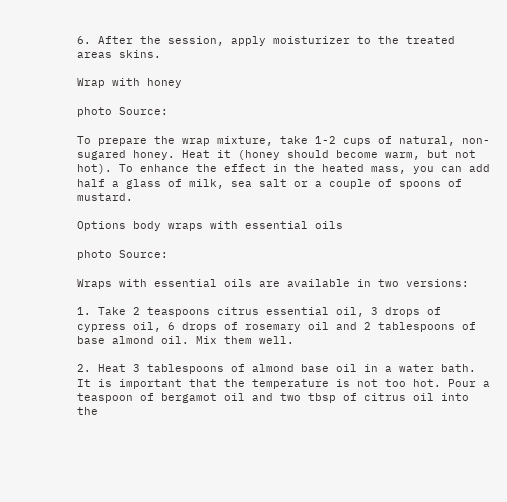6. After the session, apply moisturizer to the treated areas skins.

Wrap with honey

photo Source:

To prepare the wrap mixture, take 1-2 cups of natural, non-sugared honey. Heat it (honey should become warm, but not hot). To enhance the effect in the heated mass, you can add half a glass of milk, sea salt or a couple of spoons of mustard.

Options body wraps with essential oils

photo Source:

Wraps with essential oils are available in two versions:

1. Take 2 teaspoons citrus essential oil, 3 drops of cypress oil, 6 drops of rosemary oil and 2 tablespoons of base almond oil. Mix them well.

2. Heat 3 tablespoons of almond base oil in a water bath. It is important that the temperature is not too hot. Pour a teaspoon of bergamot oil and two tbsp of citrus oil into the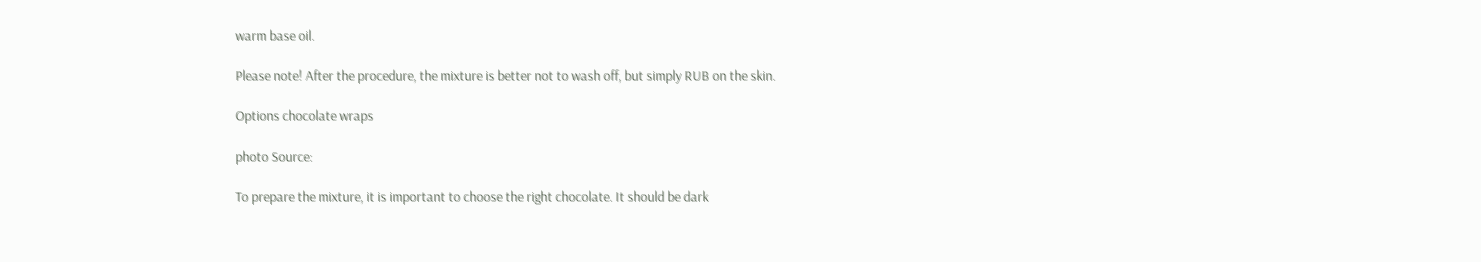warm base oil.

Please note! After the procedure, the mixture is better not to wash off, but simply RUB on the skin.

Options chocolate wraps

photo Source:

To prepare the mixture, it is important to choose the right chocolate. It should be dark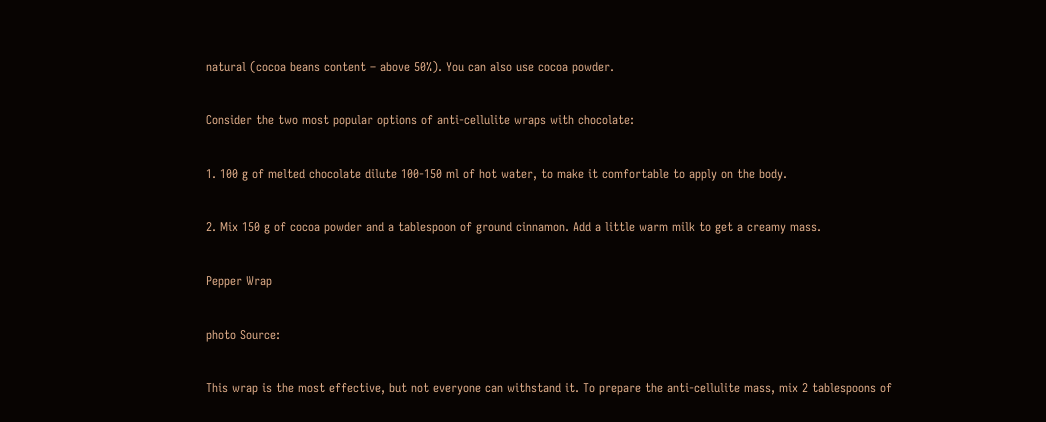natural (cocoa beans content – above 50%). You can also use cocoa powder.

Consider the two most popular options of anti-cellulite wraps with chocolate:

1. 100 g of melted chocolate dilute 100-150 ml of hot water, to make it comfortable to apply on the body.

2. Mix 150 g of cocoa powder and a tablespoon of ground cinnamon. Add a little warm milk to get a creamy mass.

Pepper Wrap

photo Source:

This wrap is the most effective, but not everyone can withstand it. To prepare the anti-cellulite mass, mix 2 tablespoons of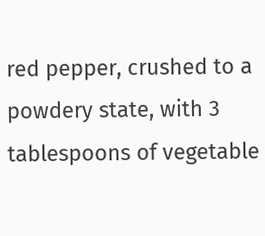red pepper, crushed to a powdery state, with 3 tablespoons of vegetable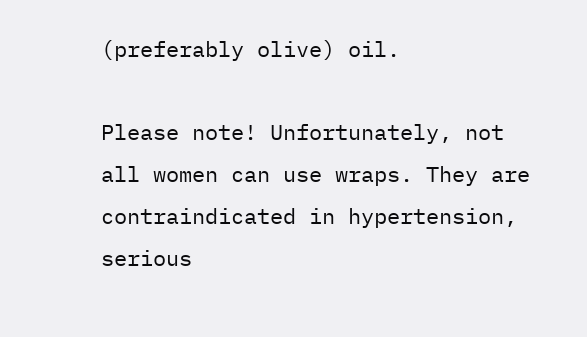(preferably olive) oil.

Please note! Unfortunately, not all women can use wraps. They are contraindicated in hypertension, serious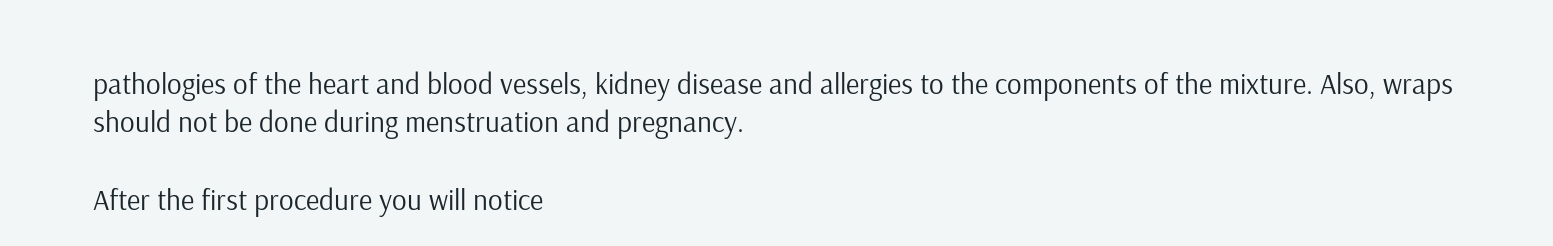pathologies of the heart and blood vessels, kidney disease and allergies to the components of the mixture. Also, wraps should not be done during menstruation and pregnancy.

After the first procedure you will notice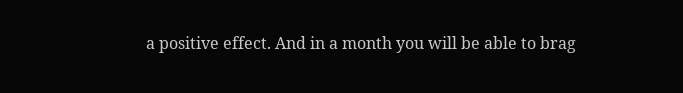a positive effect. And in a month you will be able to brag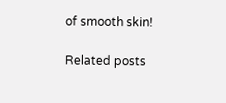of smooth skin!

Related posts